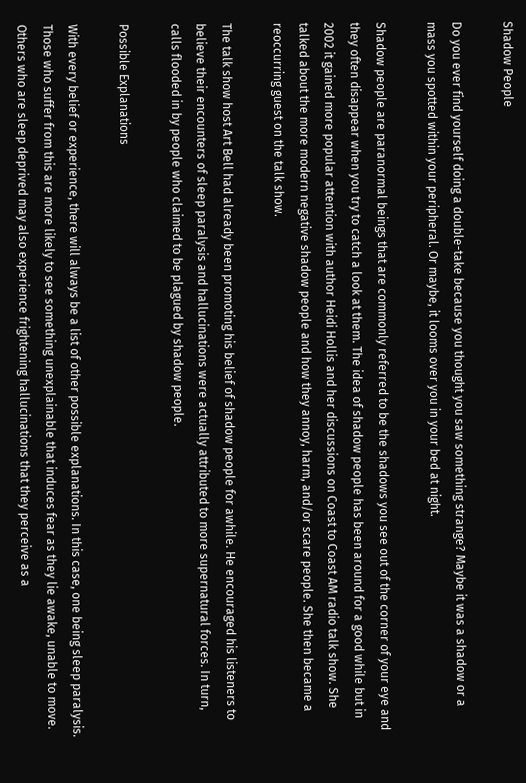Shadow People

Do you ever find yourself doing a double-take because you thought you saw something strange? Maybe it was a shadow or a mass you spotted within your peripheral. Or maybe, it looms over you in your bed at night.

Shadow people are paranormal beings that are commonly referred to be the shadows you see out of the corner of your eye and they often disappear when you try to catch a look at them. The idea of shadow people has been around for a good while but in 2002 it gained more popular attention with author Heidi Hollis and her discussions on Coast to Coast AM radio talk show. She talked about the more modern negative shadow people and how they annoy, harm, and/or scare people. She then became a reoccurring guest on the talk show.

The talk show host Art Bell had already been promoting his belief of shadow people for awhile. He encouraged his listeners to believe their encounters of sleep paralysis and hallucinations were actually attributed to more supernatural forces. In turn, calls flooded in by people who claimed to be plagued by shadow people.

Possible Explanations

With every belief or experience, there will always be a list of other possible explanations. In this case, one being sleep paralysis. Those who suffer from this are more likely to see something unexplainable that induces fear as they lie awake, unable to move. Others who are sleep deprived may also experience frightening hallucinations that they perceive as a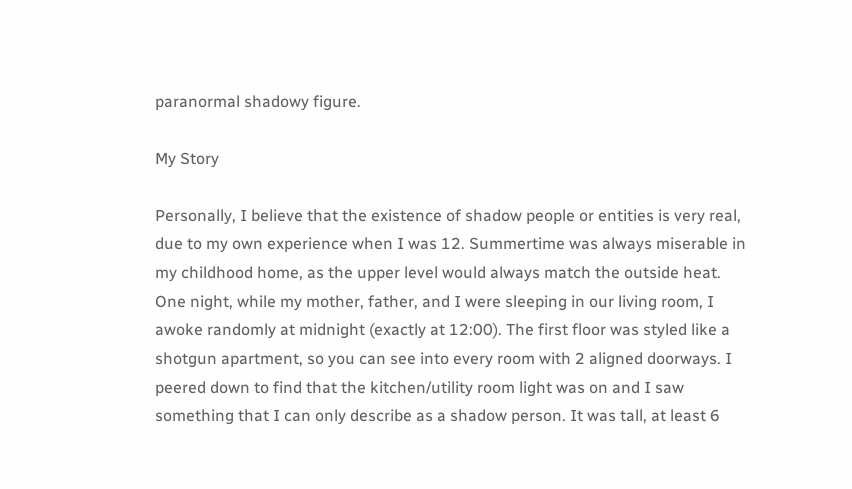paranormal shadowy figure.

My Story

Personally, I believe that the existence of shadow people or entities is very real, due to my own experience when I was 12. Summertime was always miserable in my childhood home, as the upper level would always match the outside heat. One night, while my mother, father, and I were sleeping in our living room, I awoke randomly at midnight (exactly at 12:00). The first floor was styled like a shotgun apartment, so you can see into every room with 2 aligned doorways. I peered down to find that the kitchen/utility room light was on and I saw something that I can only describe as a shadow person. It was tall, at least 6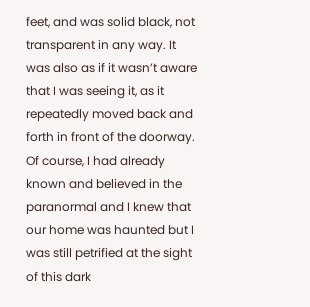feet, and was solid black, not transparent in any way. It was also as if it wasn’t aware that I was seeing it, as it repeatedly moved back and forth in front of the doorway. Of course, I had already known and believed in the paranormal and I knew that our home was haunted but I was still petrified at the sight of this dark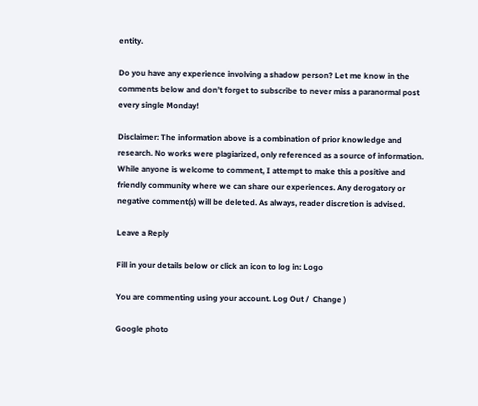entity.

Do you have any experience involving a shadow person? Let me know in the comments below and don’t forget to subscribe to never miss a paranormal post every single Monday!

Disclaimer: The information above is a combination of prior knowledge and research. No works were plagiarized, only referenced as a source of information. While anyone is welcome to comment, I attempt to make this a positive and friendly community where we can share our experiences. Any derogatory or negative comment(s) will be deleted. As always, reader discretion is advised.

Leave a Reply

Fill in your details below or click an icon to log in: Logo

You are commenting using your account. Log Out /  Change )

Google photo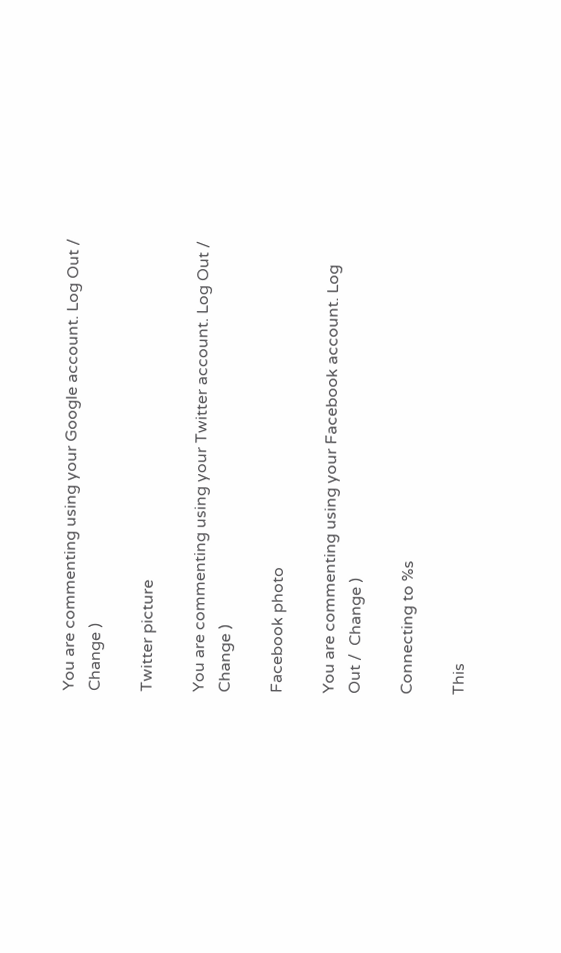You are commenting using your Google account. Log Out /  Change )

Twitter picture

You are commenting using your Twitter account. Log Out /  Change )

Facebook photo

You are commenting using your Facebook account. Log Out /  Change )

Connecting to %s

This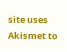site uses Akismet to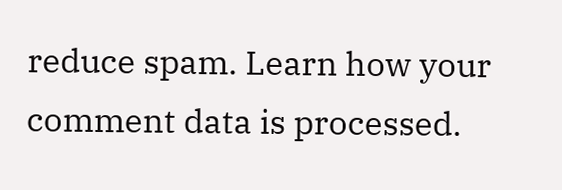reduce spam. Learn how your comment data is processed.